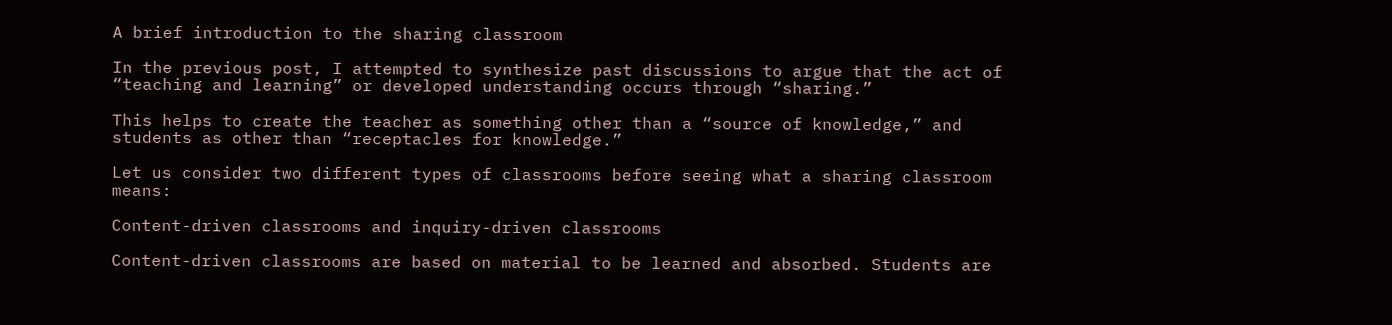A brief introduction to the sharing classroom

In the previous post, I attempted to synthesize past discussions to argue that the act of “teaching and learning” or developed understanding occurs through “sharing.”

This helps to create the teacher as something other than a “source of knowledge,” and students as other than “receptacles for knowledge.”

Let us consider two different types of classrooms before seeing what a sharing classroom means:

Content-driven classrooms and inquiry-driven classrooms

Content-driven classrooms are based on material to be learned and absorbed. Students are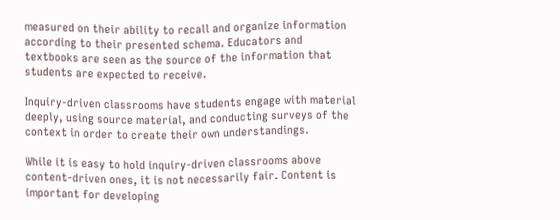measured on their ability to recall and organize information according to their presented schema. Educators and textbooks are seen as the source of the information that students are expected to receive.

Inquiry-driven classrooms have students engage with material deeply, using source material, and conducting surveys of the context in order to create their own understandings.

While it is easy to hold inquiry-driven classrooms above content-driven ones, it is not necessarily fair. Content is important for developing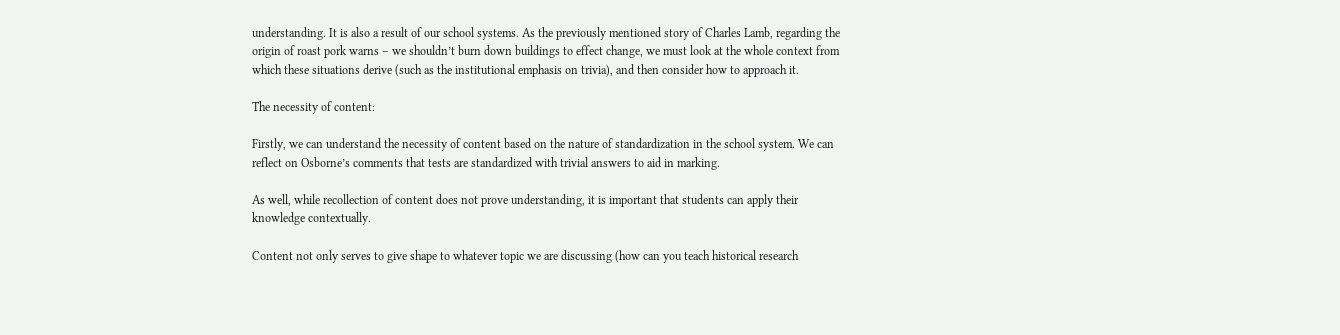understanding. It is also a result of our school systems. As the previously mentioned story of Charles Lamb, regarding the origin of roast pork warns – we shouldn’t burn down buildings to effect change, we must look at the whole context from which these situations derive (such as the institutional emphasis on trivia), and then consider how to approach it.

The necessity of content:

Firstly, we can understand the necessity of content based on the nature of standardization in the school system. We can reflect on Osborne’s comments that tests are standardized with trivial answers to aid in marking.

As well, while recollection of content does not prove understanding, it is important that students can apply their knowledge contextually.

Content not only serves to give shape to whatever topic we are discussing (how can you teach historical research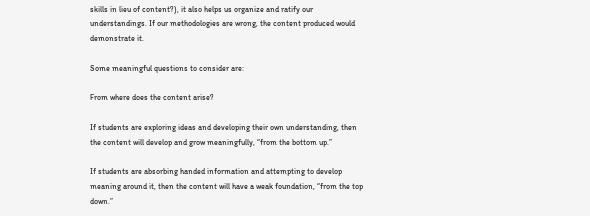skills in lieu of content?), it also helps us organize and ratify our understandings. If our methodologies are wrong, the content produced would demonstrate it.

Some meaningful questions to consider are:

From where does the content arise?

If students are exploring ideas and developing their own understanding, then the content will develop and grow meaningfully, “from the bottom up.”

If students are absorbing handed information and attempting to develop meaning around it, then the content will have a weak foundation, “from the top down.”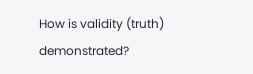How is validity (truth) demonstrated?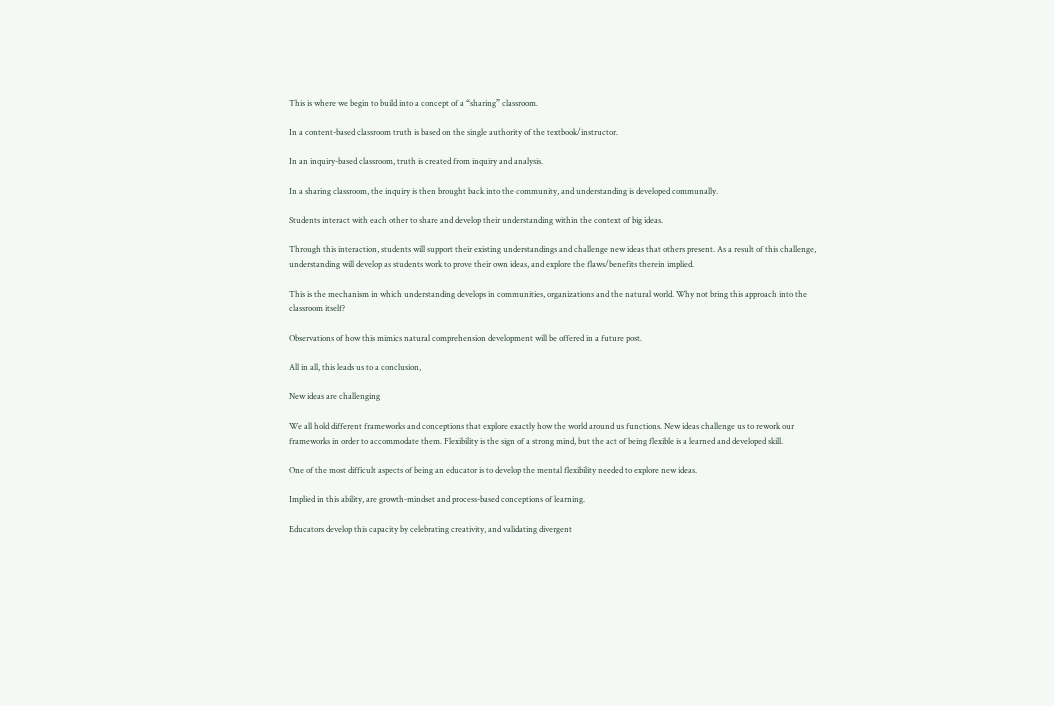This is where we begin to build into a concept of a “sharing” classroom.

In a content-based classroom truth is based on the single authority of the textbook/instructor.

In an inquiry-based classroom, truth is created from inquiry and analysis.

In a sharing classroom, the inquiry is then brought back into the community, and understanding is developed communally.

Students interact with each other to share and develop their understanding within the context of big ideas.

Through this interaction, students will support their existing understandings and challenge new ideas that others present. As a result of this challenge, understanding will develop as students work to prove their own ideas, and explore the flaws/benefits therein implied.

This is the mechanism in which understanding develops in communities, organizations and the natural world. Why not bring this approach into the classroom itself?

Observations of how this mimics natural comprehension development will be offered in a future post.

All in all, this leads us to a conclusion,

New ideas are challenging

We all hold different frameworks and conceptions that explore exactly how the world around us functions. New ideas challenge us to rework our frameworks in order to accommodate them. Flexibility is the sign of a strong mind, but the act of being flexible is a learned and developed skill.

One of the most difficult aspects of being an educator is to develop the mental flexibility needed to explore new ideas.

Implied in this ability, are growth-mindset and process-based conceptions of learning.

Educators develop this capacity by celebrating creativity, and validating divergent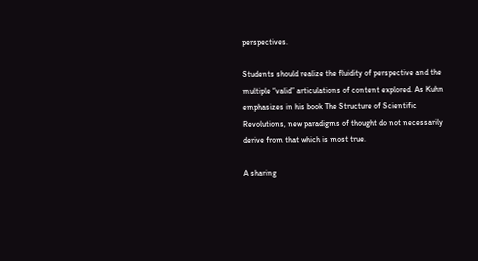perspectives.

Students should realize the fluidity of perspective and the multiple “valid” articulations of content explored. As Kuhn emphasizes in his book The Structure of Scientific Revolutions, new paradigms of thought do not necessarily derive from that which is most true.

A sharing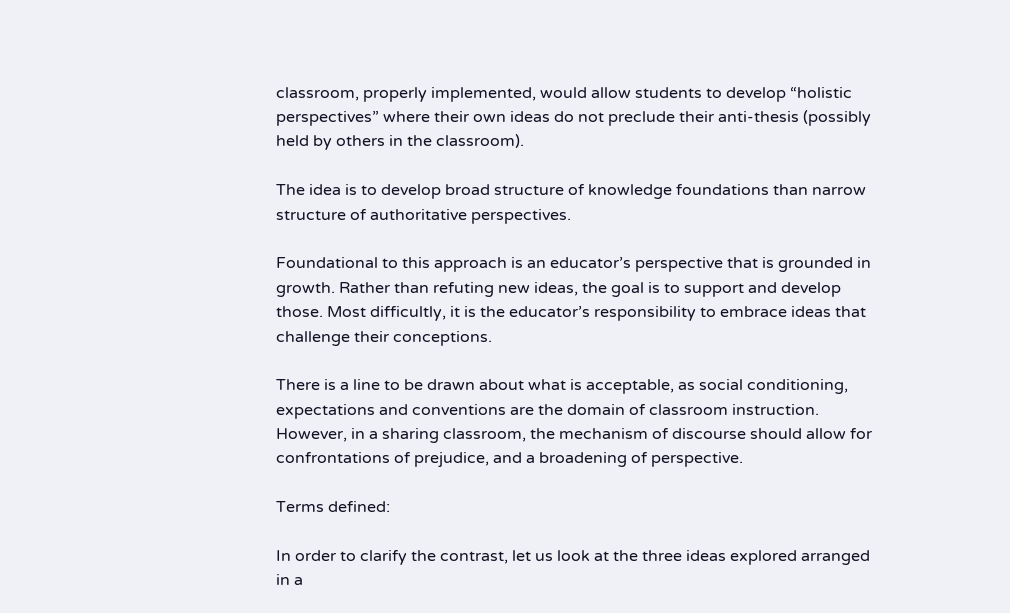classroom, properly implemented, would allow students to develop “holistic perspectives” where their own ideas do not preclude their anti-thesis (possibly held by others in the classroom).

The idea is to develop broad structure of knowledge foundations than narrow structure of authoritative perspectives.

Foundational to this approach is an educator’s perspective that is grounded in growth. Rather than refuting new ideas, the goal is to support and develop those. Most difficultly, it is the educator’s responsibility to embrace ideas that challenge their conceptions.

There is a line to be drawn about what is acceptable, as social conditioning, expectations and conventions are the domain of classroom instruction. However, in a sharing classroom, the mechanism of discourse should allow for confrontations of prejudice, and a broadening of perspective.

Terms defined:

In order to clarify the contrast, let us look at the three ideas explored arranged in a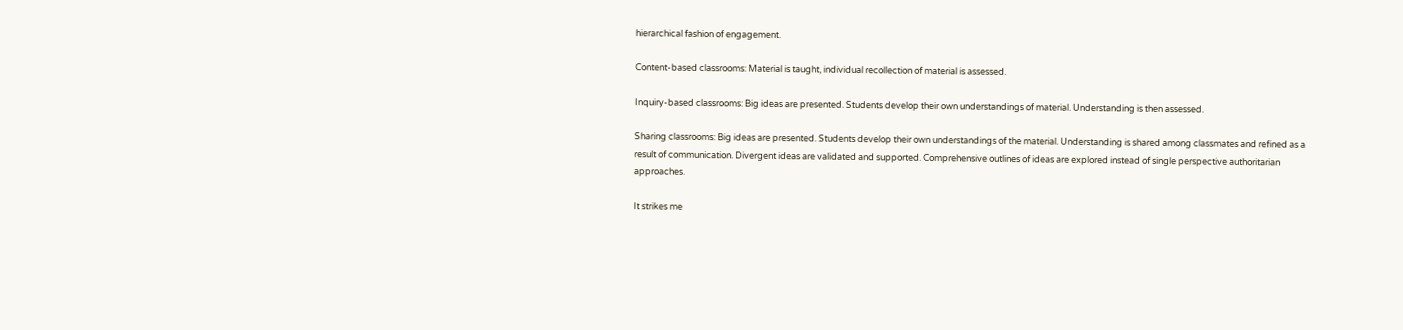hierarchical fashion of engagement.

Content-based classrooms: Material is taught, individual recollection of material is assessed.

Inquiry-based classrooms: Big ideas are presented. Students develop their own understandings of material. Understanding is then assessed.

Sharing classrooms: Big ideas are presented. Students develop their own understandings of the material. Understanding is shared among classmates and refined as a result of communication. Divergent ideas are validated and supported. Comprehensive outlines of ideas are explored instead of single perspective authoritarian approaches.

It strikes me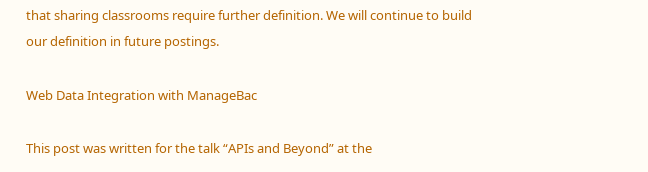that sharing classrooms require further definition. We will continue to build our definition in future postings.

Web Data Integration with ManageBac

This post was written for the talk “APIs and Beyond” at the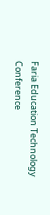Faria Education Technology Conference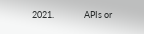2021.               APIs or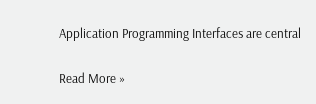Application Programming Interfaces are central

Read More »